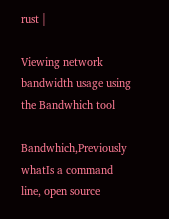rust |

Viewing network bandwidth usage using the Bandwhich tool

Bandwhich,Previously whatIs a command line, open source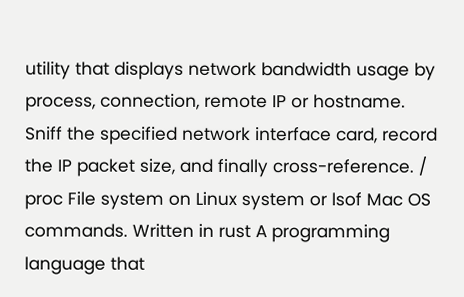utility that displays network bandwidth usage by process, connection, remote IP or hostname. Sniff the specified network interface card, record the IP packet size, and finally cross-reference. / proc File system on Linux system or lsof Mac OS commands. Written in rust A programming language that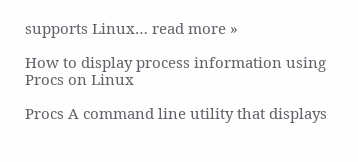supports Linux… read more »

How to display process information using Procs on Linux

Procs A command line utility that displays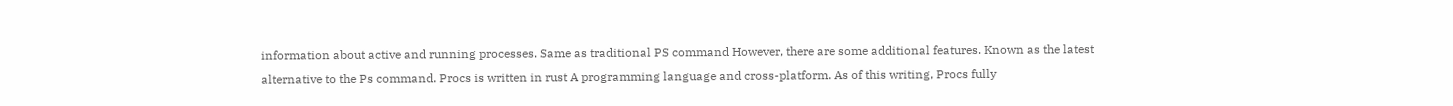information about active and running processes. Same as traditional PS command However, there are some additional features. Known as the latest alternative to the Ps command. Procs is written in rust A programming language and cross-platform. As of this writing, Procs fully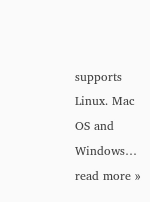supports Linux. Mac OS and Windows… read more »